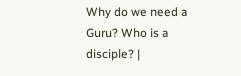Why do we need a Guru? Who is a disciple? |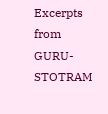Excerpts from GURU-STOTRAM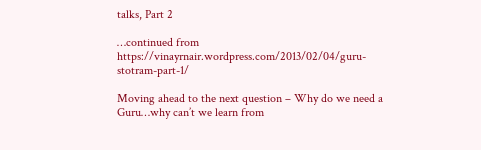talks, Part 2

…continued from https://vinayrnair.wordpress.com/2013/02/04/guru-stotram-part-1/

Moving ahead to the next question – Why do we need a Guru…why can’t we learn from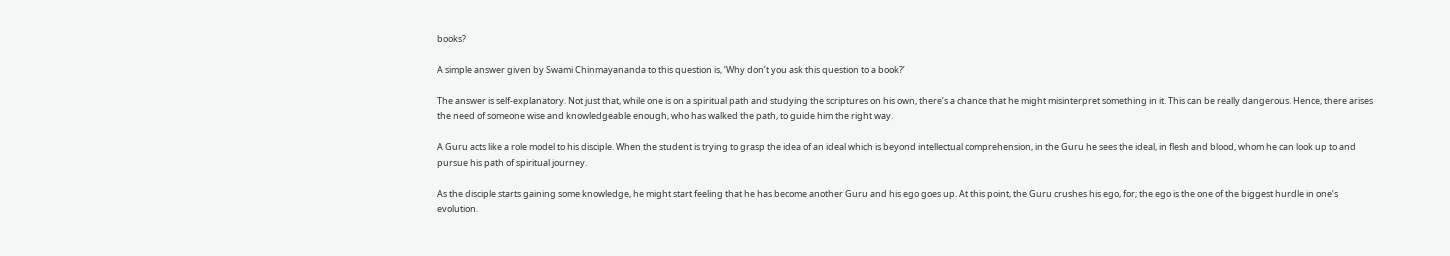books?

A simple answer given by Swami Chinmayananda to this question is, ‘Why don’t you ask this question to a book?’

The answer is self-explanatory. Not just that, while one is on a spiritual path and studying the scriptures on his own, there’s a chance that he might misinterpret something in it. This can be really dangerous. Hence, there arises the need of someone wise and knowledgeable enough, who has walked the path, to guide him the right way.

A Guru acts like a role model to his disciple. When the student is trying to grasp the idea of an ideal which is beyond intellectual comprehension, in the Guru he sees the ideal, in flesh and blood, whom he can look up to and pursue his path of spiritual journey.

As the disciple starts gaining some knowledge, he might start feeling that he has become another Guru and his ego goes up. At this point, the Guru crushes his ego, for; the ego is the one of the biggest hurdle in one’s evolution.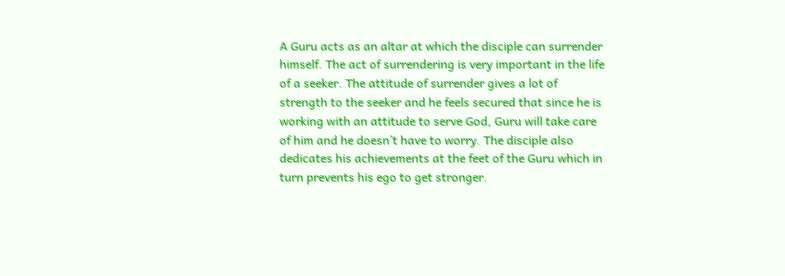A Guru acts as an altar at which the disciple can surrender himself. The act of surrendering is very important in the life of a seeker. The attitude of surrender gives a lot of strength to the seeker and he feels secured that since he is working with an attitude to serve God, Guru will take care of him and he doesn’t have to worry. The disciple also dedicates his achievements at the feet of the Guru which in turn prevents his ego to get stronger.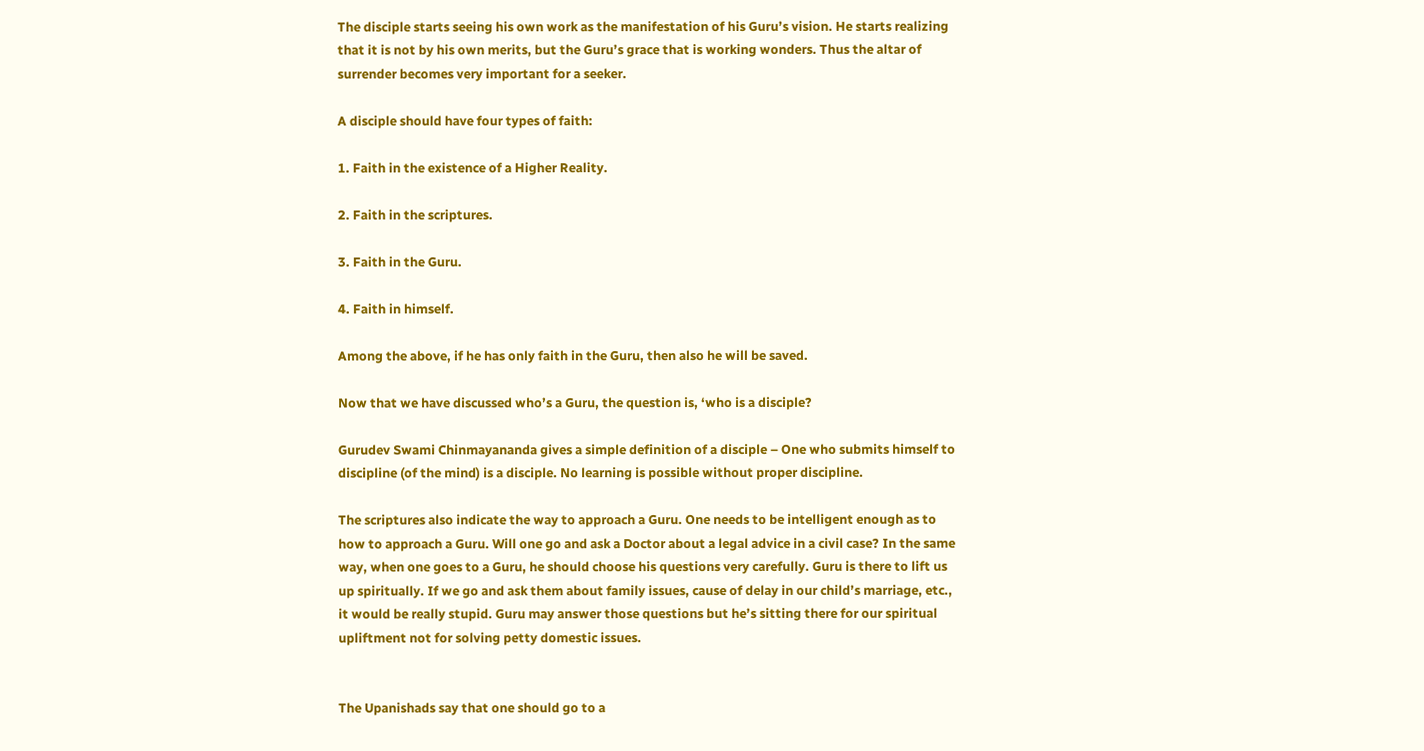The disciple starts seeing his own work as the manifestation of his Guru’s vision. He starts realizing that it is not by his own merits, but the Guru’s grace that is working wonders. Thus the altar of surrender becomes very important for a seeker.

A disciple should have four types of faith:

1. Faith in the existence of a Higher Reality.

2. Faith in the scriptures.

3. Faith in the Guru.

4. Faith in himself.

Among the above, if he has only faith in the Guru, then also he will be saved.

Now that we have discussed who’s a Guru, the question is, ‘who is a disciple?

Gurudev Swami Chinmayananda gives a simple definition of a disciple – One who submits himself to discipline (of the mind) is a disciple. No learning is possible without proper discipline.

The scriptures also indicate the way to approach a Guru. One needs to be intelligent enough as to how to approach a Guru. Will one go and ask a Doctor about a legal advice in a civil case? In the same way, when one goes to a Guru, he should choose his questions very carefully. Guru is there to lift us up spiritually. If we go and ask them about family issues, cause of delay in our child’s marriage, etc., it would be really stupid. Guru may answer those questions but he’s sitting there for our spiritual upliftment not for solving petty domestic issues.


The Upanishads say that one should go to a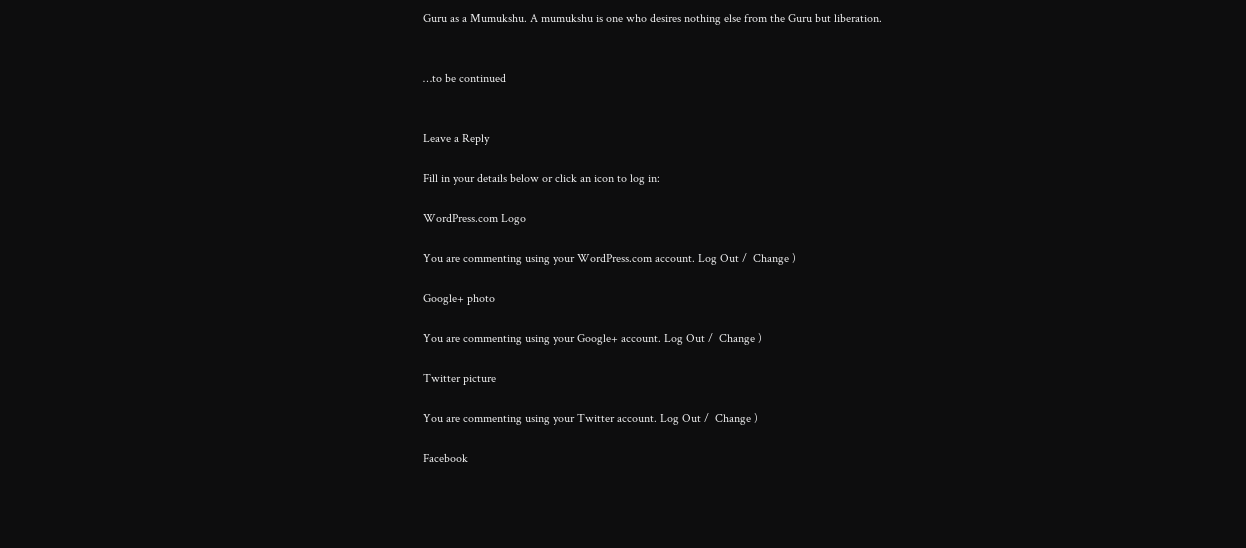Guru as a Mumukshu. A mumukshu is one who desires nothing else from the Guru but liberation.


…to be continued


Leave a Reply

Fill in your details below or click an icon to log in:

WordPress.com Logo

You are commenting using your WordPress.com account. Log Out /  Change )

Google+ photo

You are commenting using your Google+ account. Log Out /  Change )

Twitter picture

You are commenting using your Twitter account. Log Out /  Change )

Facebook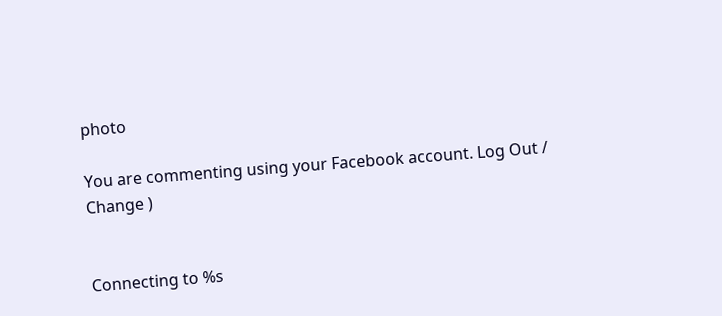photo

You are commenting using your Facebook account. Log Out /  Change )


Connecting to %s